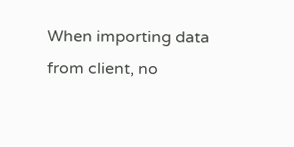When importing data from client, no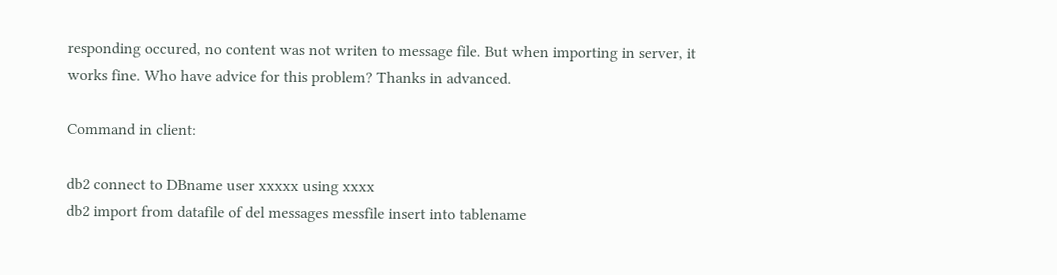responding occured, no content was not writen to message file. But when importing in server, it works fine. Who have advice for this problem? Thanks in advanced.

Command in client:

db2 connect to DBname user xxxxx using xxxx
db2 import from datafile of del messages messfile insert into tablename